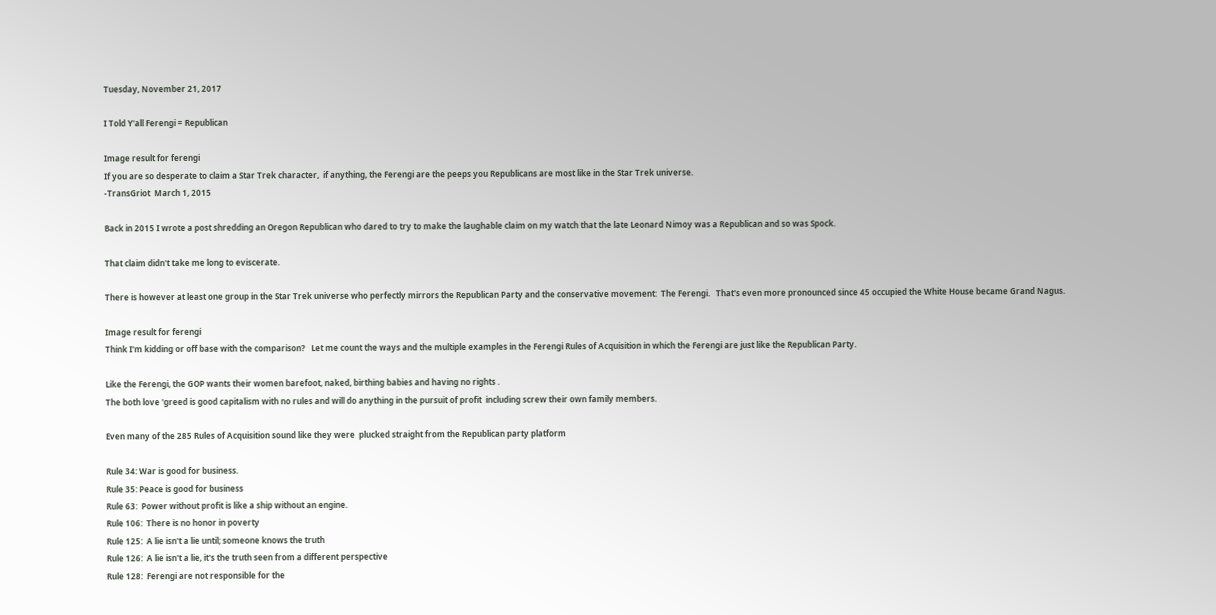Tuesday, November 21, 2017

I Told Y'all Ferengi = Republican

Image result for ferengi
If you are so desperate to claim a Star Trek character,  if anything, the Ferengi are the peeps you Republicans are most like in the Star Trek universe.
-TransGriot  March 1, 2015

Back in 2015 I wrote a post shredding an Oregon Republican who dared to try to make the laughable claim on my watch that the late Leonard Nimoy was a Republican and so was Spock.

That claim didn't take me long to eviscerate.

There is however at least one group in the Star Trek universe who perfectly mirrors the Republican Party and the conservative movement:  The Ferengi.   That's even more pronounced since 45 occupied the White House became Grand Nagus.

Image result for ferengi
Think I'm kidding or off base with the comparison?   Let me count the ways and the multiple examples in the Ferengi Rules of Acquisition in which the Ferengi are just like the Republican Party.

Like the Ferengi, the GOP wants their women barefoot, naked, birthing babies and having no rights .
The both love 'greed is good capitalism with no rules and will do anything in the pursuit of profit  including screw their own family members.

Even many of the 285 Rules of Acquisition sound like they were  plucked straight from the Republican party platform

Rule 34: War is good for business.
Rule 35: Peace is good for business
Rule 63:  Power without profit is like a ship without an engine.
Rule 106:  There is no honor in poverty
Rule 125:  A lie isn't a lie until; someone knows the truth
Rule 126:  A lie isn't a lie, it's the truth seen from a different perspective
Rule 128:  Ferengi are not responsible for the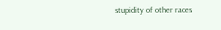stupidity of other races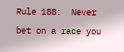Rule 188:  Never bet on a race you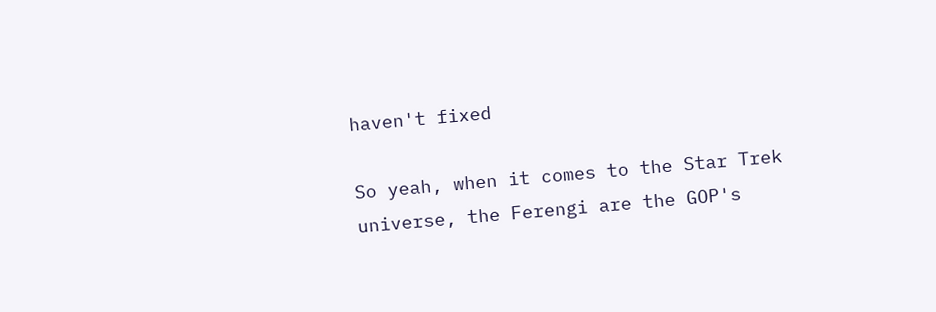haven't fixed

So yeah, when it comes to the Star Trek universe, the Ferengi are the GOP's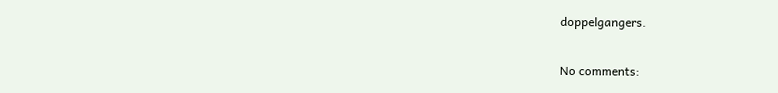doppelgangers.

No comments: